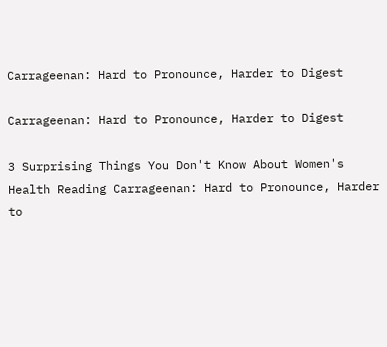Carrageenan: Hard to Pronounce, Harder to Digest

Carrageenan: Hard to Pronounce, Harder to Digest

3 Surprising Things You Don't Know About Women's Health Reading Carrageenan: Hard to Pronounce, Harder to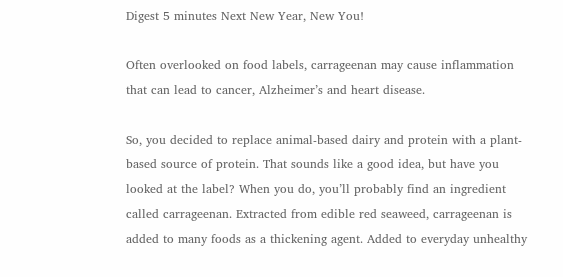Digest 5 minutes Next New Year, New You!

Often overlooked on food labels, carrageenan may cause inflammation that can lead to cancer, Alzheimer’s and heart disease.

So, you decided to replace animal-based dairy and protein with a plant-based source of protein. That sounds like a good idea, but have you looked at the label? When you do, you’ll probably find an ingredient called carrageenan. Extracted from edible red seaweed, carrageenan is added to many foods as a thickening agent. Added to everyday unhealthy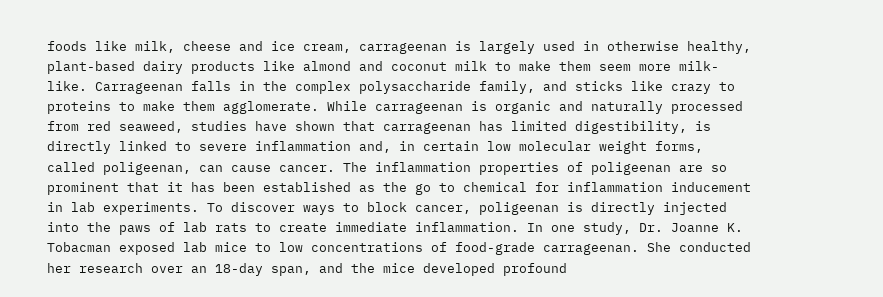foods like milk, cheese and ice cream, carrageenan is largely used in otherwise healthy, plant-based dairy products like almond and coconut milk to make them seem more milk-like. Carrageenan falls in the complex polysaccharide family, and sticks like crazy to proteins to make them agglomerate. While carrageenan is organic and naturally processed from red seaweed, studies have shown that carrageenan has limited digestibility, is directly linked to severe inflammation and, in certain low molecular weight forms, called poligeenan, can cause cancer. The inflammation properties of poligeenan are so prominent that it has been established as the go to chemical for inflammation inducement in lab experiments. To discover ways to block cancer, poligeenan is directly injected into the paws of lab rats to create immediate inflammation. In one study, Dr. Joanne K. Tobacman exposed lab mice to low concentrations of food-grade carrageenan. She conducted her research over an 18-day span, and the mice developed profound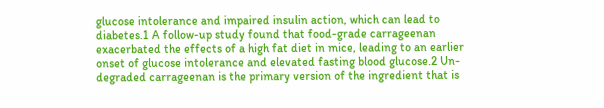glucose intolerance and impaired insulin action, which can lead to diabetes.1 A follow-up study found that food-grade carrageenan exacerbated the effects of a high fat diet in mice, leading to an earlier onset of glucose intolerance and elevated fasting blood glucose.2 Un-degraded carrageenan is the primary version of the ingredient that is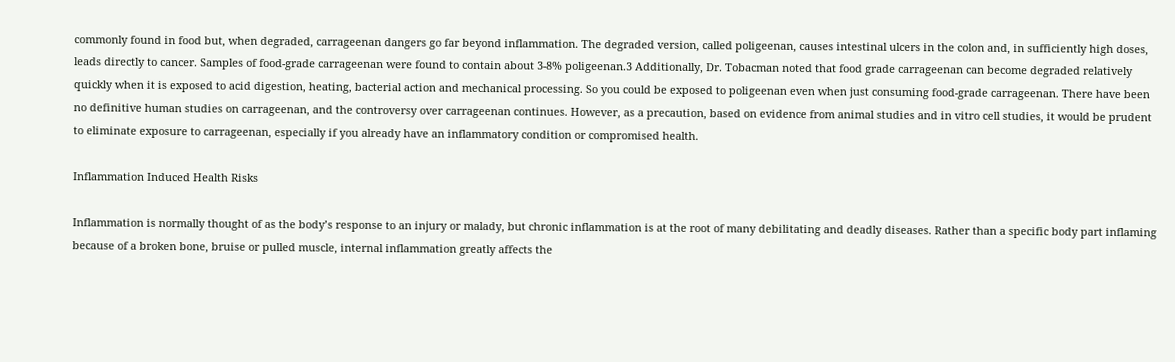commonly found in food but, when degraded, carrageenan dangers go far beyond inflammation. The degraded version, called poligeenan, causes intestinal ulcers in the colon and, in sufficiently high doses, leads directly to cancer. Samples of food-grade carrageenan were found to contain about 3-8% poligeenan.3 Additionally, Dr. Tobacman noted that food grade carrageenan can become degraded relatively quickly when it is exposed to acid digestion, heating, bacterial action and mechanical processing. So you could be exposed to poligeenan even when just consuming food-grade carrageenan. There have been no definitive human studies on carrageenan, and the controversy over carrageenan continues. However, as a precaution, based on evidence from animal studies and in vitro cell studies, it would be prudent to eliminate exposure to carrageenan, especially if you already have an inflammatory condition or compromised health.

Inflammation Induced Health Risks

Inflammation is normally thought of as the body’s response to an injury or malady, but chronic inflammation is at the root of many debilitating and deadly diseases. Rather than a specific body part inflaming because of a broken bone, bruise or pulled muscle, internal inflammation greatly affects the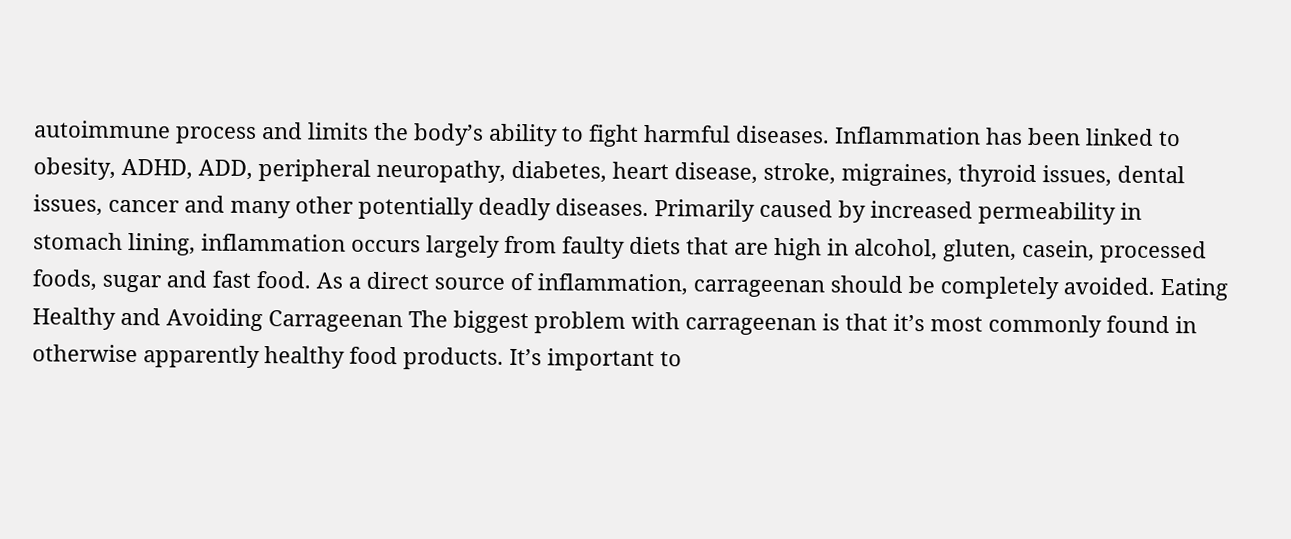autoimmune process and limits the body’s ability to fight harmful diseases. Inflammation has been linked to obesity, ADHD, ADD, peripheral neuropathy, diabetes, heart disease, stroke, migraines, thyroid issues, dental issues, cancer and many other potentially deadly diseases. Primarily caused by increased permeability in stomach lining, inflammation occurs largely from faulty diets that are high in alcohol, gluten, casein, processed foods, sugar and fast food. As a direct source of inflammation, carrageenan should be completely avoided. Eating Healthy and Avoiding Carrageenan The biggest problem with carrageenan is that it’s most commonly found in otherwise apparently healthy food products. It’s important to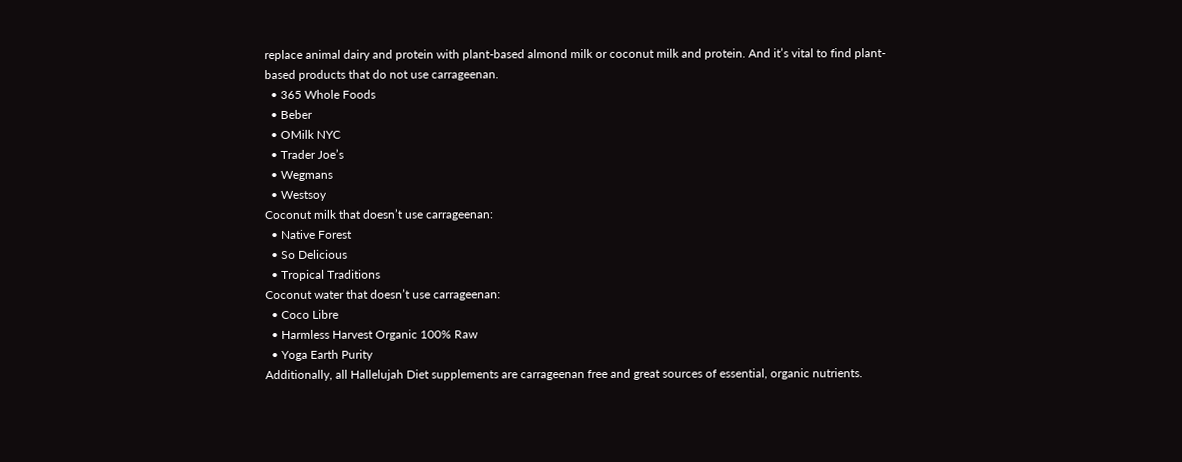replace animal dairy and protein with plant-based almond milk or coconut milk and protein. And it’s vital to find plant-based products that do not use carrageenan.
  • 365 Whole Foods
  • Beber
  • OMilk NYC
  • Trader Joe’s
  • Wegmans
  • Westsoy
Coconut milk that doesn’t use carrageenan:
  • Native Forest
  • So Delicious
  • Tropical Traditions
Coconut water that doesn’t use carrageenan:
  • Coco Libre
  • Harmless Harvest Organic 100% Raw
  • Yoga Earth Purity
Additionally, all Hallelujah Diet supplements are carrageenan free and great sources of essential, organic nutrients.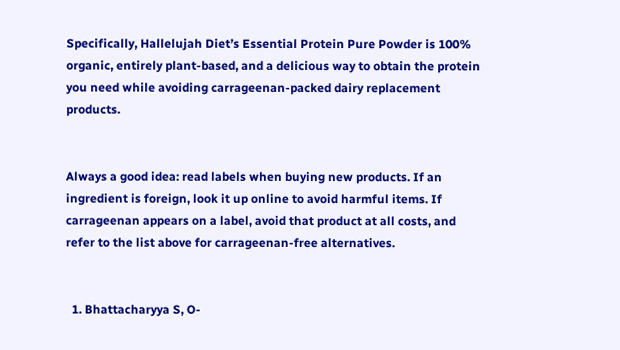Specifically, Hallelujah Diet’s Essential Protein Pure Powder is 100% organic, entirely plant-based, and a delicious way to obtain the protein you need while avoiding carrageenan-packed dairy replacement products.


Always a good idea: read labels when buying new products. If an ingredient is foreign, look it up online to avoid harmful items. If carrageenan appears on a label, avoid that product at all costs, and refer to the list above for carrageenan-free alternatives.


  1. Bhattacharyya S, O-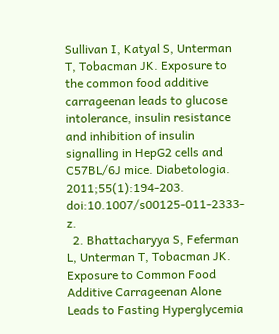Sullivan I, Katyal S, Unterman T, Tobacman JK. Exposure to the common food additive carrageenan leads to glucose intolerance, insulin resistance and inhibition of insulin signalling in HepG2 cells and C57BL/6J mice. Diabetologia. 2011;55(1):194-203. doi:10.1007/s00125-011-2333-z.
  2. Bhattacharyya S, Feferman L, Unterman T, Tobacman JK. Exposure to Common Food Additive Carrageenan Alone Leads to Fasting Hyperglycemia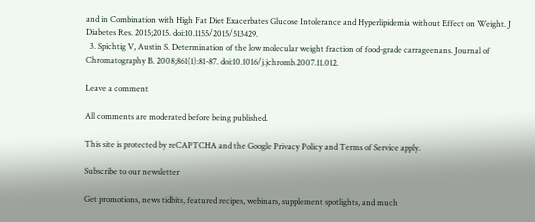and in Combination with High Fat Diet Exacerbates Glucose Intolerance and Hyperlipidemia without Effect on Weight. J Diabetes Res. 2015;2015. doi:10.1155/2015/513429.
  3. Spichtig V, Austin S. Determination of the low molecular weight fraction of food-grade carrageenans. Journal of Chromatography B. 2008;861(1):81-87. doi:10.1016/j.jchromb.2007.11.012.

Leave a comment

All comments are moderated before being published.

This site is protected by reCAPTCHA and the Google Privacy Policy and Terms of Service apply.

Subscribe to our newsletter

Get promotions, news tidbits, featured recipes, webinars, supplement spotlights, and much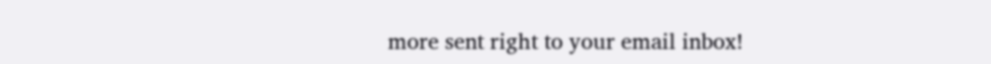more sent right to your email inbox!